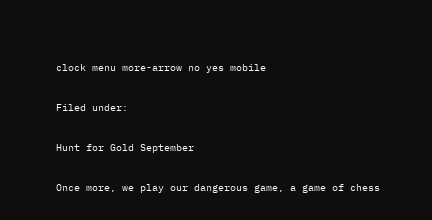clock menu more-arrow no yes mobile

Filed under:

Hunt for Gold September

Once more, we play our dangerous game, a game of chess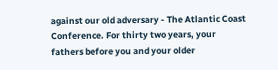against our old adversary - The Atlantic Coast Conference. For thirty two years, your fathers before you and your older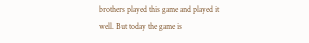brothers played this game and played it well. But today the game is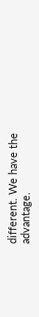different. We have the advantage.